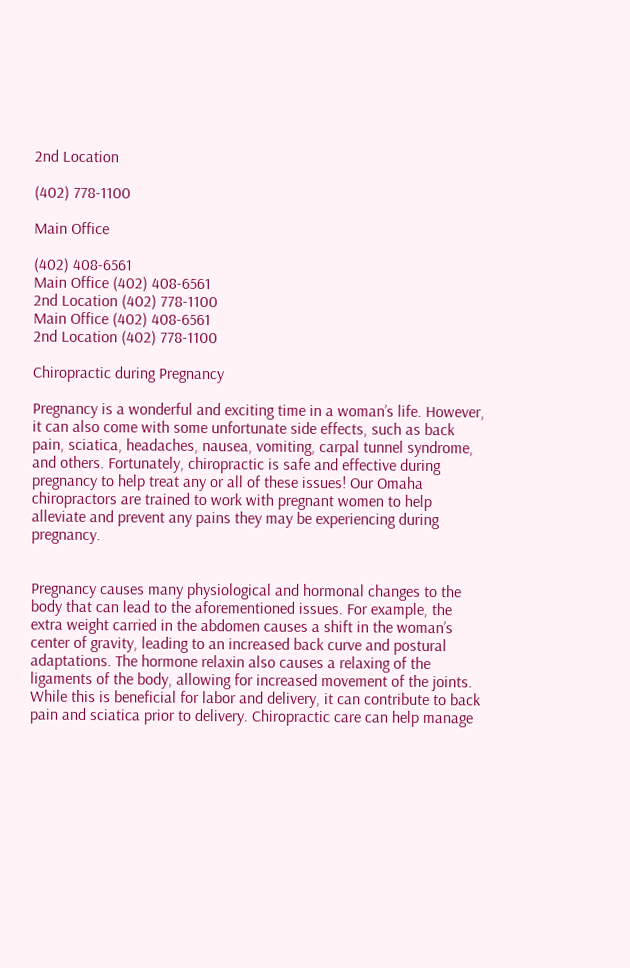2nd Location

(402) 778-1100

Main Office

(402) 408-6561
Main Office (402) 408-6561
2nd Location (402) 778-1100
Main Office (402) 408-6561
2nd Location (402) 778-1100

Chiropractic during Pregnancy

Pregnancy is a wonderful and exciting time in a woman’s life. However, it can also come with some unfortunate side effects, such as back pain, sciatica, headaches, nausea, vomiting, carpal tunnel syndrome, and others. Fortunately, chiropractic is safe and effective during pregnancy to help treat any or all of these issues! Our Omaha chiropractors are trained to work with pregnant women to help alleviate and prevent any pains they may be experiencing during pregnancy.


Pregnancy causes many physiological and hormonal changes to the body that can lead to the aforementioned issues. For example, the extra weight carried in the abdomen causes a shift in the woman’s center of gravity, leading to an increased back curve and postural adaptations. The hormone relaxin also causes a relaxing of the ligaments of the body, allowing for increased movement of the joints. While this is beneficial for labor and delivery, it can contribute to back pain and sciatica prior to delivery. Chiropractic care can help manage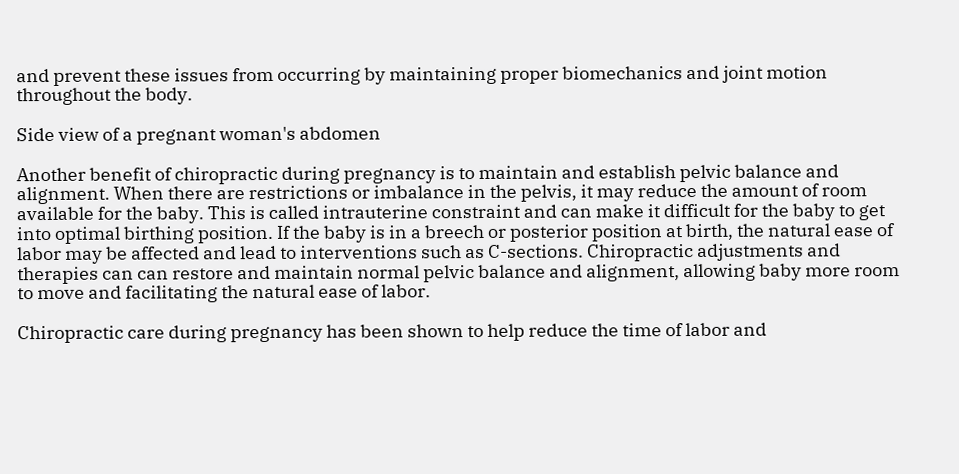and prevent these issues from occurring by maintaining proper biomechanics and joint motion throughout the body.

Side view of a pregnant woman's abdomen

Another benefit of chiropractic during pregnancy is to maintain and establish pelvic balance and alignment. When there are restrictions or imbalance in the pelvis, it may reduce the amount of room available for the baby. This is called intrauterine constraint and can make it difficult for the baby to get into optimal birthing position. If the baby is in a breech or posterior position at birth, the natural ease of labor may be affected and lead to interventions such as C-sections. Chiropractic adjustments and therapies can can restore and maintain normal pelvic balance and alignment, allowing baby more room to move and facilitating the natural ease of labor.

Chiropractic care during pregnancy has been shown to help reduce the time of labor and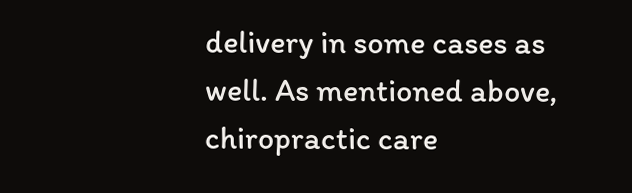delivery in some cases as well. As mentioned above, chiropractic care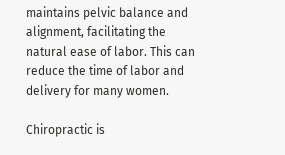maintains pelvic balance and alignment, facilitating the natural ease of labor. This can reduce the time of labor and delivery for many women.

Chiropractic is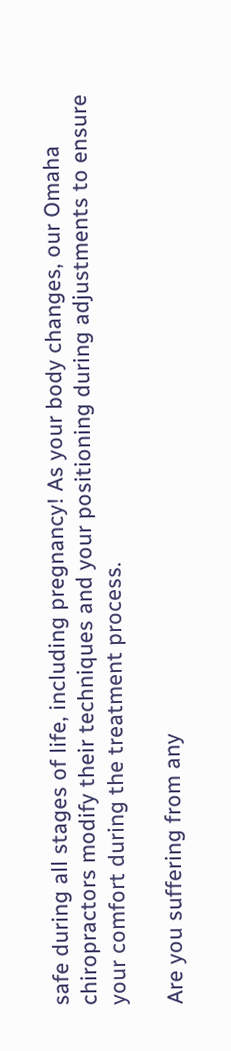safe during all stages of life, including pregnancy! As your body changes, our Omaha chiropractors modify their techniques and your positioning during adjustments to ensure your comfort during the treatment process.

Are you suffering from any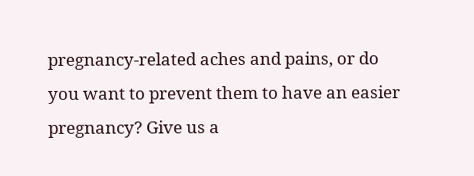pregnancy-related aches and pains, or do you want to prevent them to have an easier pregnancy? Give us a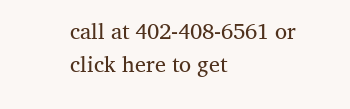call at 402-408-6561 or click here to get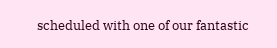scheduled with one of our fantastic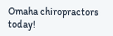Omaha chiropractors today!